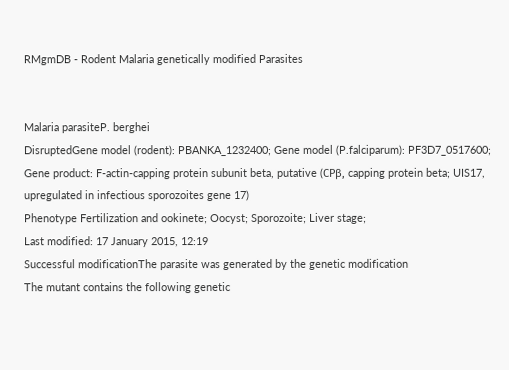RMgmDB - Rodent Malaria genetically modified Parasites


Malaria parasiteP. berghei
DisruptedGene model (rodent): PBANKA_1232400; Gene model (P.falciparum): PF3D7_0517600; Gene product: F-actin-capping protein subunit beta, putative (CPβ, capping protein beta; UIS17, upregulated in infectious sporozoites gene 17)
Phenotype Fertilization and ookinete; Oocyst; Sporozoite; Liver stage;
Last modified: 17 January 2015, 12:19
Successful modificationThe parasite was generated by the genetic modification
The mutant contains the following genetic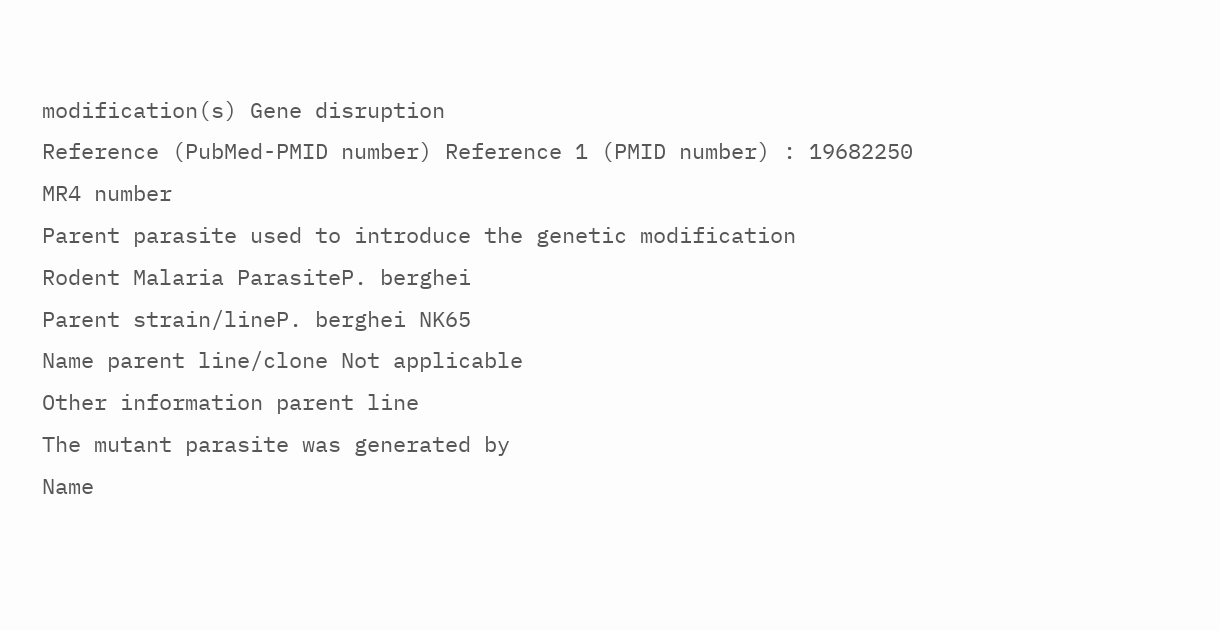modification(s) Gene disruption
Reference (PubMed-PMID number) Reference 1 (PMID number) : 19682250
MR4 number
Parent parasite used to introduce the genetic modification
Rodent Malaria ParasiteP. berghei
Parent strain/lineP. berghei NK65
Name parent line/clone Not applicable
Other information parent line
The mutant parasite was generated by
Name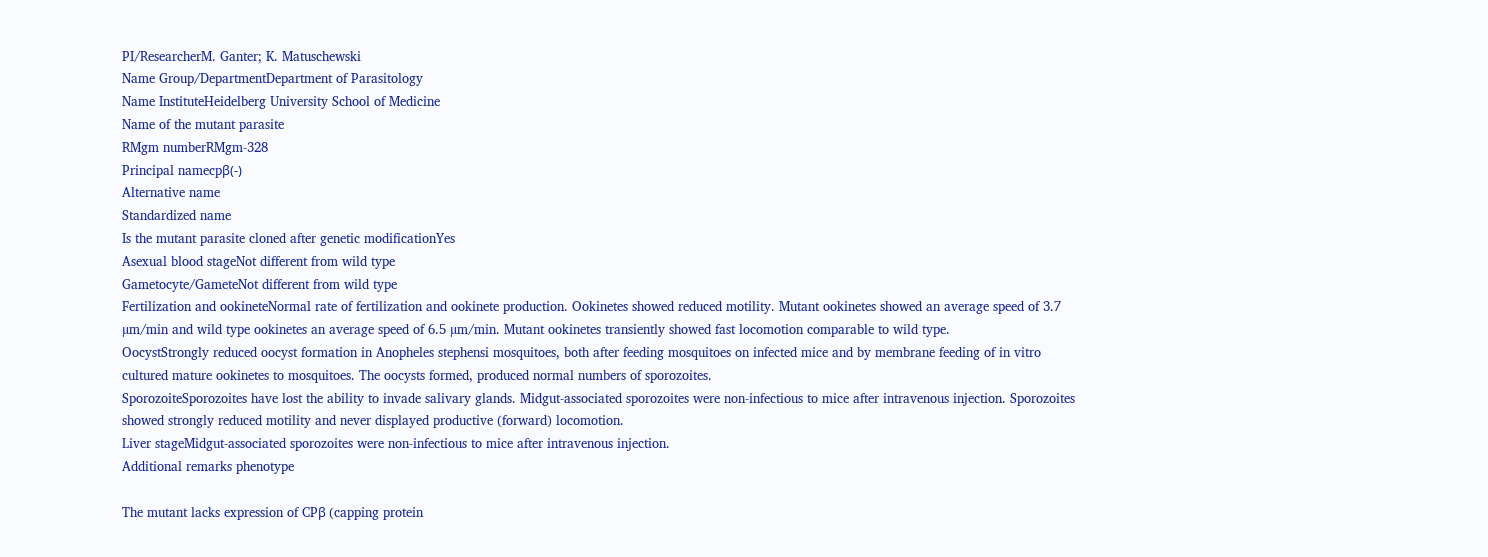PI/ResearcherM. Ganter; K. Matuschewski
Name Group/DepartmentDepartment of Parasitology
Name InstituteHeidelberg University School of Medicine
Name of the mutant parasite
RMgm numberRMgm-328
Principal namecpβ(-)
Alternative name
Standardized name
Is the mutant parasite cloned after genetic modificationYes
Asexual blood stageNot different from wild type
Gametocyte/GameteNot different from wild type
Fertilization and ookineteNormal rate of fertilization and ookinete production. Ookinetes showed reduced motility. Mutant ookinetes showed an average speed of 3.7 µm/min and wild type ookinetes an average speed of 6.5 µm/min. Mutant ookinetes transiently showed fast locomotion comparable to wild type.
OocystStrongly reduced oocyst formation in Anopheles stephensi mosquitoes, both after feeding mosquitoes on infected mice and by membrane feeding of in vitro cultured mature ookinetes to mosquitoes. The oocysts formed, produced normal numbers of sporozoites.
SporozoiteSporozoites have lost the ability to invade salivary glands. Midgut-associated sporozoites were non-infectious to mice after intravenous injection. Sporozoites showed strongly reduced motility and never displayed productive (forward) locomotion.
Liver stageMidgut-associated sporozoites were non-infectious to mice after intravenous injection.
Additional remarks phenotype

The mutant lacks expression of CPβ (capping protein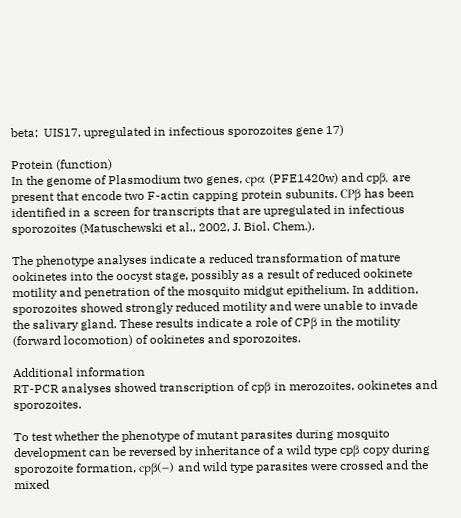beta;  UIS17, upregulated in infectious sporozoites gene 17)

Protein (function)
In the genome of Plasmodium two genes, cpα (PFE1420w) and cpβ, are present that encode two F-actin capping protein subunits. CPβ has been identified in a screen for transcripts that are upregulated in infectious sporozoites (Matuschewski et al., 2002, J. Biol. Chem.).

The phenotype analyses indicate a reduced transformation of mature ookinetes into the oocyst stage, possibly as a result of reduced ookinete motility and penetration of the mosquito midgut epithelium. In addition, sporozoites showed strongly reduced motility and were unable to invade the salivary gland. These results indicate a role of CPβ in the motility (forward locomotion) of ookinetes and sporozoites.

Additional information
RT-PCR analyses showed transcription of cpβ in merozoites, ookinetes and sporozoites.

To test whether the phenotype of mutant parasites during mosquito development can be reversed by inheritance of a wild type cpβ copy during sporozoite formation, cpβ(−) and wild type parasites were crossed and the mixed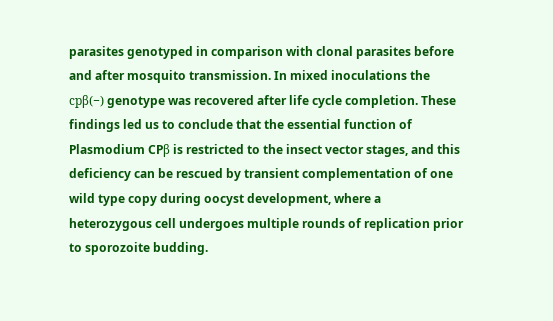parasites genotyped in comparison with clonal parasites before and after mosquito transmission. In mixed inoculations the cpβ(−) genotype was recovered after life cycle completion. These findings led us to conclude that the essential function of Plasmodium CPβ is restricted to the insect vector stages, and this deficiency can be rescued by transient complementation of one wild type copy during oocyst development, where a heterozygous cell undergoes multiple rounds of replication prior to sporozoite budding.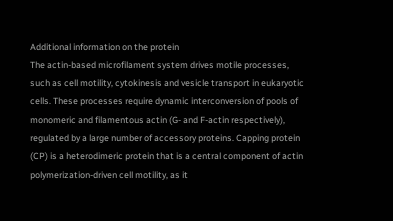Additional information on the protein
The actin-based microfilament system drives motile processes, such as cell motility, cytokinesis and vesicle transport in eukaryotic cells. These processes require dynamic interconversion of pools of monomeric and filamentous actin (G- and F-actin respectively), regulated by a large number of accessory proteins. Capping protein (CP) is a heterodimeric protein that is a central component of actin polymerization-driven cell motility, as it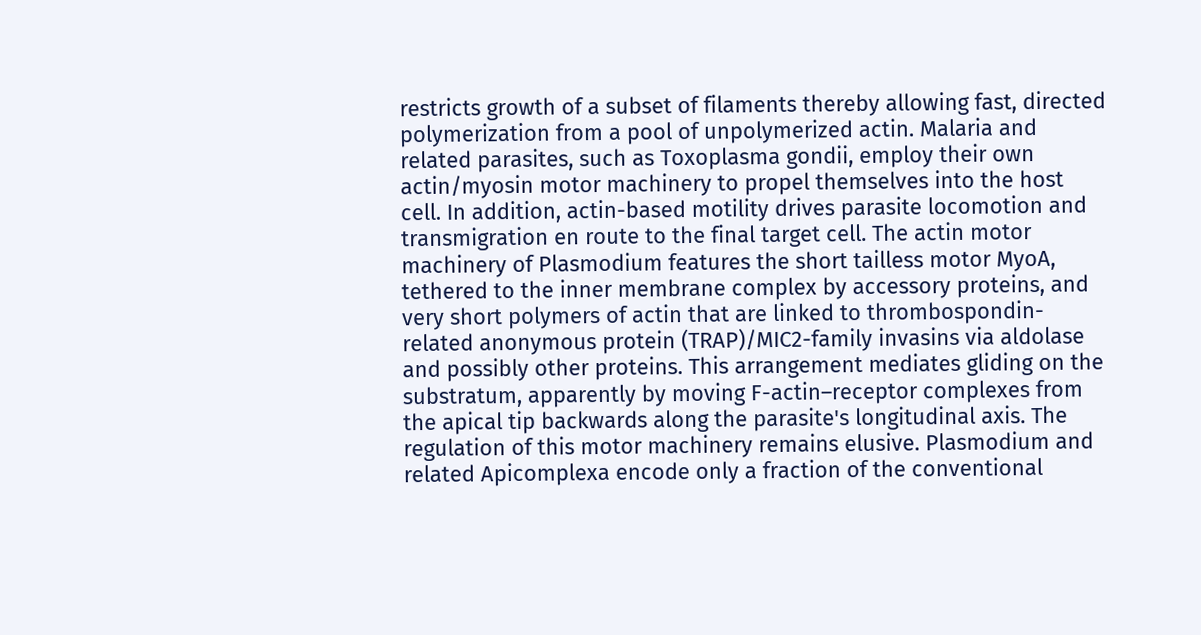restricts growth of a subset of filaments thereby allowing fast, directed polymerization from a pool of unpolymerized actin. Malaria and related parasites, such as Toxoplasma gondii, employ their own actin/myosin motor machinery to propel themselves into the host cell. In addition, actin-based motility drives parasite locomotion and transmigration en route to the final target cell. The actin motor machinery of Plasmodium features the short tailless motor MyoA, tethered to the inner membrane complex by accessory proteins, and very short polymers of actin that are linked to thrombospondin-related anonymous protein (TRAP)/MIC2-family invasins via aldolase and possibly other proteins. This arrangement mediates gliding on the substratum, apparently by moving F-actin–receptor complexes from the apical tip backwards along the parasite's longitudinal axis. The regulation of this motor machinery remains elusive. Plasmodium and related Apicomplexa encode only a fraction of the conventional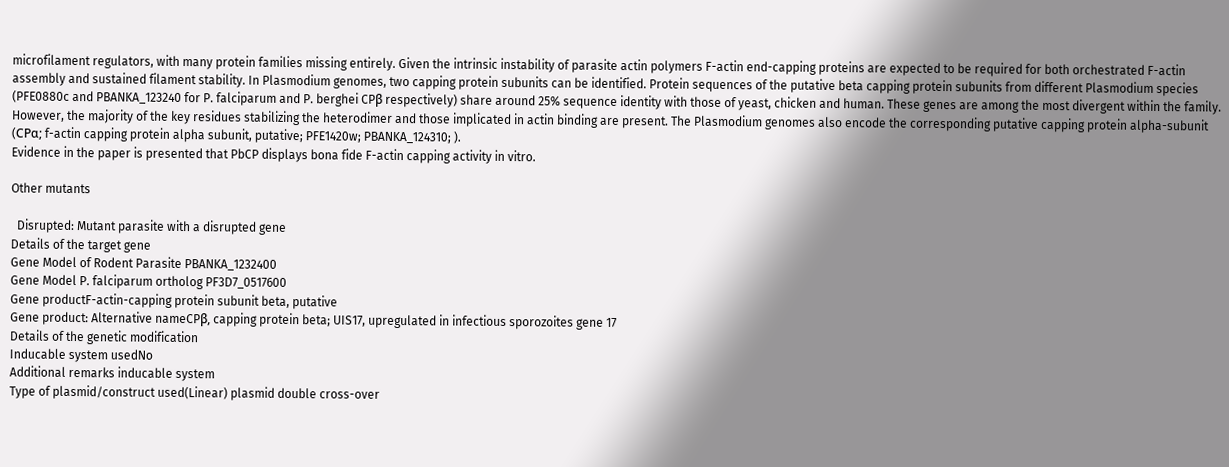microfilament regulators, with many protein families missing entirely. Given the intrinsic instability of parasite actin polymers F-actin end-capping proteins are expected to be required for both orchestrated F-actin assembly and sustained filament stability. In Plasmodium genomes, two capping protein subunits can be identified. Protein sequences of the putative beta capping protein subunits from different Plasmodium species (PFE0880c and PBANKA_123240 for P. falciparum and P. berghei CPβ respectively) share around 25% sequence identity with those of yeast, chicken and human. These genes are among the most divergent within the family. However, the majority of the key residues stabilizing the heterodimer and those implicated in actin binding are present. The Plasmodium genomes also encode the corresponding putative capping protein alpha-subunit (CPα; f-actin capping protein alpha subunit, putative; PFE1420w; PBANKA_124310; ).
Evidence in the paper is presented that PbCP displays bona fide F-actin capping activity in vitro.

Other mutants

  Disrupted: Mutant parasite with a disrupted gene
Details of the target gene
Gene Model of Rodent Parasite PBANKA_1232400
Gene Model P. falciparum ortholog PF3D7_0517600
Gene productF-actin-capping protein subunit beta, putative
Gene product: Alternative nameCPβ, capping protein beta; UIS17, upregulated in infectious sporozoites gene 17
Details of the genetic modification
Inducable system usedNo
Additional remarks inducable system
Type of plasmid/construct used(Linear) plasmid double cross-over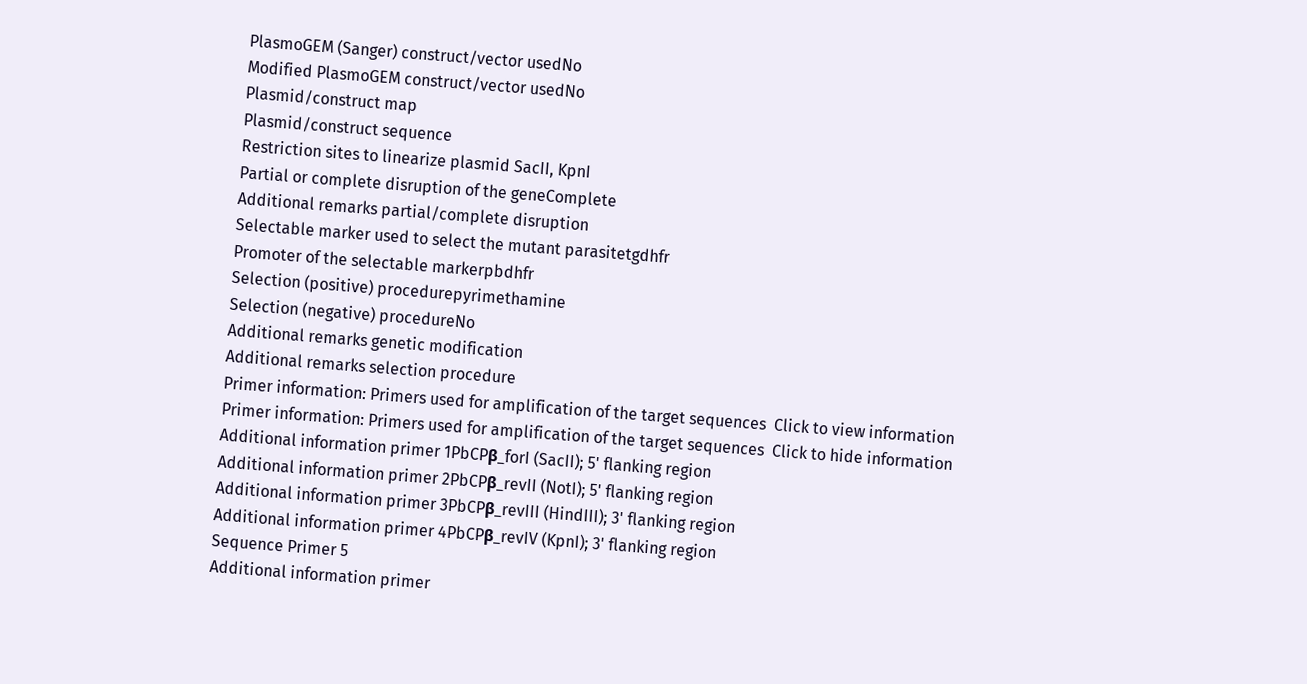PlasmoGEM (Sanger) construct/vector usedNo
Modified PlasmoGEM construct/vector usedNo
Plasmid/construct map
Plasmid/construct sequence
Restriction sites to linearize plasmid SacII, KpnI
Partial or complete disruption of the geneComplete
Additional remarks partial/complete disruption
Selectable marker used to select the mutant parasitetgdhfr
Promoter of the selectable markerpbdhfr
Selection (positive) procedurepyrimethamine
Selection (negative) procedureNo
Additional remarks genetic modification
Additional remarks selection procedure
Primer information: Primers used for amplification of the target sequences  Click to view information
Primer information: Primers used for amplification of the target sequences  Click to hide information
Additional information primer 1PbCPβ_forI (SacII); 5' flanking region
Additional information primer 2PbCPβ_revII (NotI); 5' flanking region
Additional information primer 3PbCPβ_revIII (HindIII); 3' flanking region
Additional information primer 4PbCPβ_revIV (KpnI); 3' flanking region
Sequence Primer 5
Additional information primer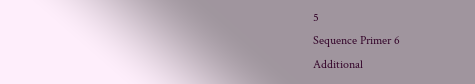5
Sequence Primer 6
Additional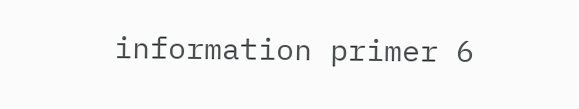information primer 6